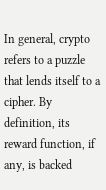In general, crypto refers to a puzzle that lends itself to a cipher. By definition, its reward function, if any, is backed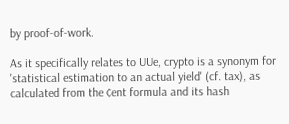by proof-of-work.

As it specifically relates to UUe, crypto is a synonym for 'statistical estimation to an actual yield' (cf. tax), as calculated from the ¢ent formula and its hash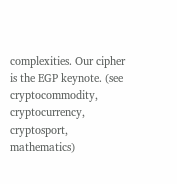complexities. Our cipher is the EGP keynote. (see cryptocommodity, cryptocurrency, cryptosport, mathematics)